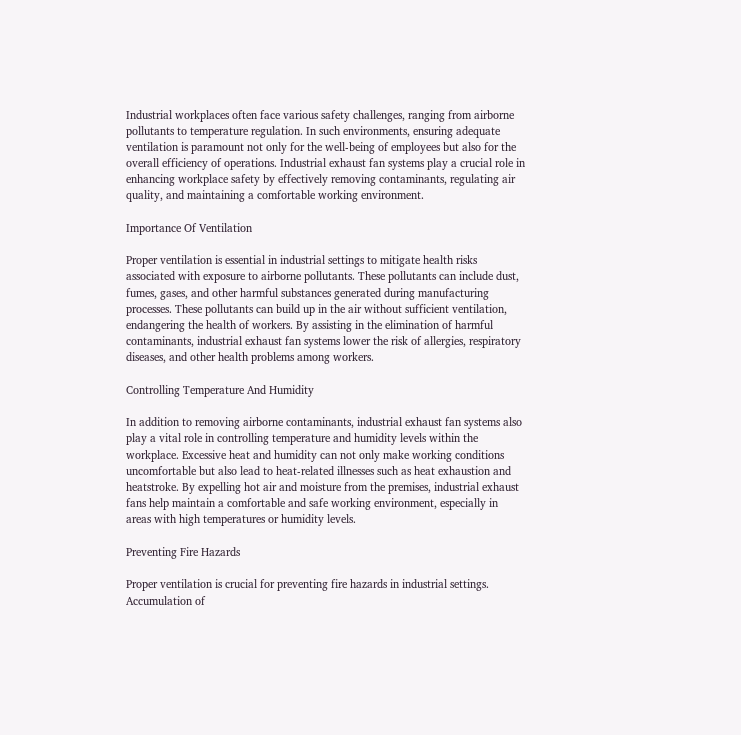Industrial workplaces often face various safety challenges, ranging from airborne pollutants to temperature regulation. In such environments, ensuring adequate ventilation is paramount not only for the well-being of employees but also for the overall efficiency of operations. Industrial exhaust fan systems play a crucial role in enhancing workplace safety by effectively removing contaminants, regulating air quality, and maintaining a comfortable working environment.

Importance Of Ventilation

Proper ventilation is essential in industrial settings to mitigate health risks associated with exposure to airborne pollutants. These pollutants can include dust, fumes, gases, and other harmful substances generated during manufacturing processes. These pollutants can build up in the air without sufficient ventilation, endangering the health of workers. By assisting in the elimination of harmful contaminants, industrial exhaust fan systems lower the risk of allergies, respiratory diseases, and other health problems among workers.

Controlling Temperature And Humidity

In addition to removing airborne contaminants, industrial exhaust fan systems also play a vital role in controlling temperature and humidity levels within the workplace. Excessive heat and humidity can not only make working conditions uncomfortable but also lead to heat-related illnesses such as heat exhaustion and heatstroke. By expelling hot air and moisture from the premises, industrial exhaust fans help maintain a comfortable and safe working environment, especially in areas with high temperatures or humidity levels.

Preventing Fire Hazards

Proper ventilation is crucial for preventing fire hazards in industrial settings. Accumulation of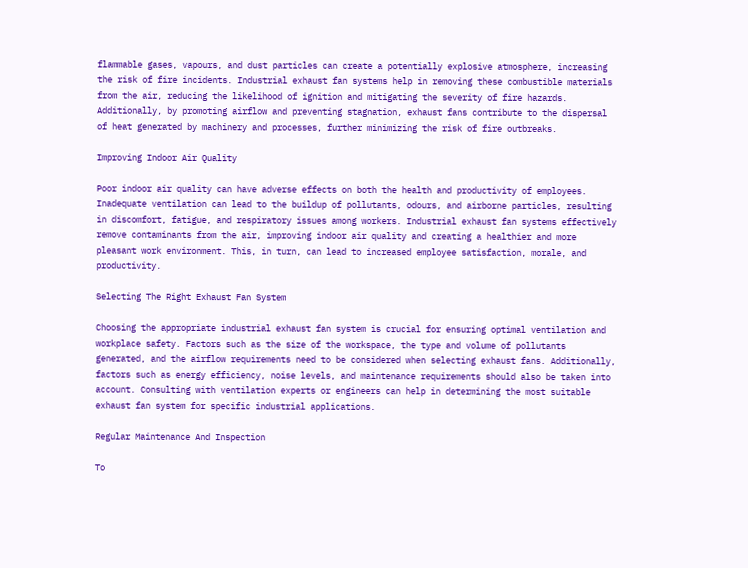flammable gases, vapours, and dust particles can create a potentially explosive atmosphere, increasing the risk of fire incidents. Industrial exhaust fan systems help in removing these combustible materials from the air, reducing the likelihood of ignition and mitigating the severity of fire hazards. Additionally, by promoting airflow and preventing stagnation, exhaust fans contribute to the dispersal of heat generated by machinery and processes, further minimizing the risk of fire outbreaks.

Improving Indoor Air Quality

Poor indoor air quality can have adverse effects on both the health and productivity of employees. Inadequate ventilation can lead to the buildup of pollutants, odours, and airborne particles, resulting in discomfort, fatigue, and respiratory issues among workers. Industrial exhaust fan systems effectively remove contaminants from the air, improving indoor air quality and creating a healthier and more pleasant work environment. This, in turn, can lead to increased employee satisfaction, morale, and productivity.

Selecting The Right Exhaust Fan System

Choosing the appropriate industrial exhaust fan system is crucial for ensuring optimal ventilation and workplace safety. Factors such as the size of the workspace, the type and volume of pollutants generated, and the airflow requirements need to be considered when selecting exhaust fans. Additionally, factors such as energy efficiency, noise levels, and maintenance requirements should also be taken into account. Consulting with ventilation experts or engineers can help in determining the most suitable exhaust fan system for specific industrial applications.

Regular Maintenance And Inspection

To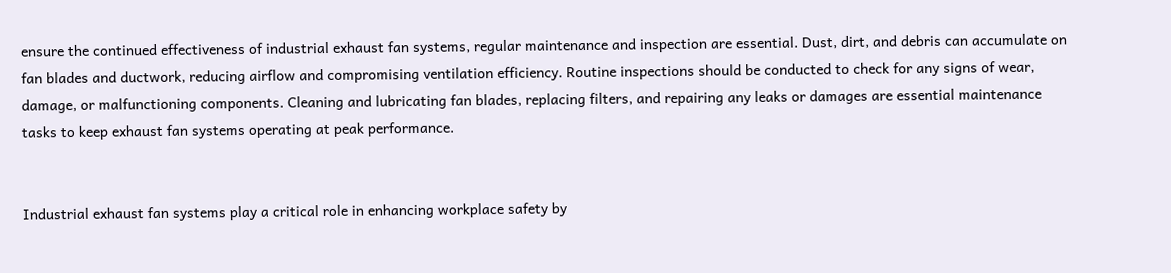ensure the continued effectiveness of industrial exhaust fan systems, regular maintenance and inspection are essential. Dust, dirt, and debris can accumulate on fan blades and ductwork, reducing airflow and compromising ventilation efficiency. Routine inspections should be conducted to check for any signs of wear, damage, or malfunctioning components. Cleaning and lubricating fan blades, replacing filters, and repairing any leaks or damages are essential maintenance tasks to keep exhaust fan systems operating at peak performance.


Industrial exhaust fan systems play a critical role in enhancing workplace safety by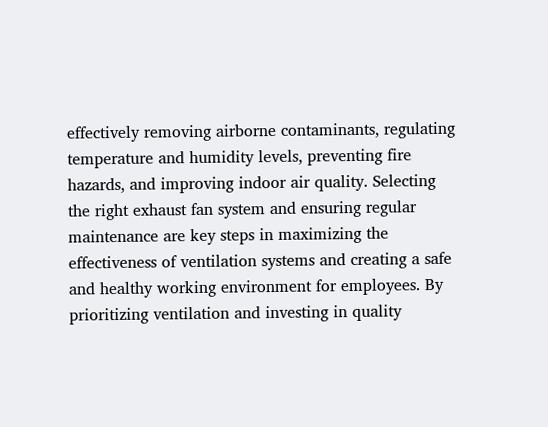effectively removing airborne contaminants, regulating temperature and humidity levels, preventing fire hazards, and improving indoor air quality. Selecting the right exhaust fan system and ensuring regular maintenance are key steps in maximizing the effectiveness of ventilation systems and creating a safe and healthy working environment for employees. By prioritizing ventilation and investing in quality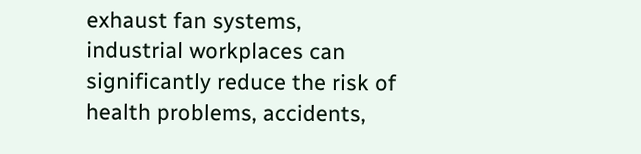exhaust fan systems, industrial workplaces can significantly reduce the risk of health problems, accidents,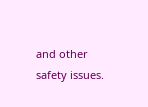and other safety issues.